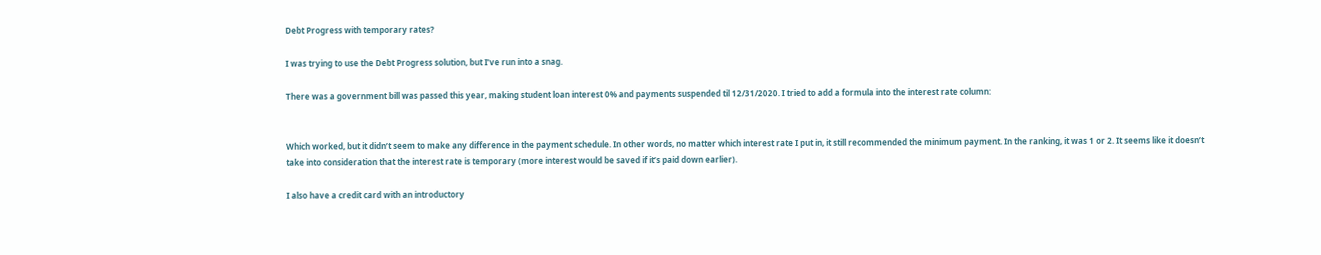Debt Progress with temporary rates?

I was trying to use the Debt Progress solution, but I’ve run into a snag.

There was a government bill was passed this year, making student loan interest 0% and payments suspended til 12/31/2020. I tried to add a formula into the interest rate column:


Which worked, but it didn’t seem to make any difference in the payment schedule. In other words, no matter which interest rate I put in, it still recommended the minimum payment. In the ranking, it was 1 or 2. It seems like it doesn’t take into consideration that the interest rate is temporary (more interest would be saved if it’s paid down earlier).

I also have a credit card with an introductory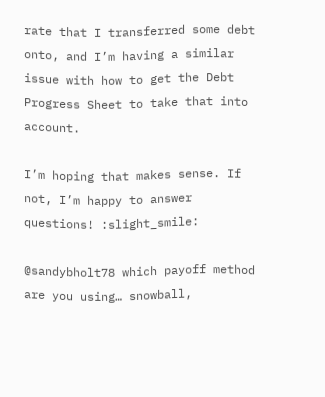rate that I transferred some debt onto, and I’m having a similar issue with how to get the Debt Progress Sheet to take that into account.

I’m hoping that makes sense. If not, I’m happy to answer questions! :slight_smile:

@sandybholt78 which payoff method are you using… snowball,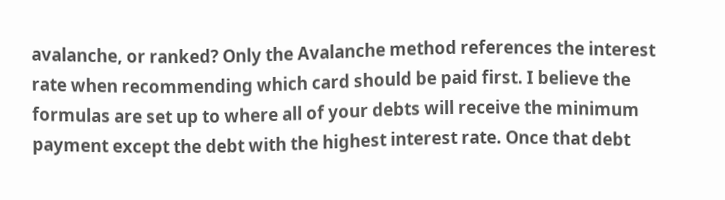avalanche, or ranked? Only the Avalanche method references the interest rate when recommending which card should be paid first. I believe the formulas are set up to where all of your debts will receive the minimum payment except the debt with the highest interest rate. Once that debt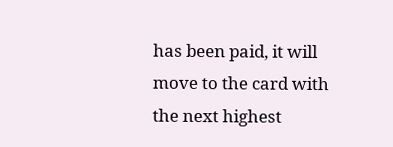has been paid, it will move to the card with the next highest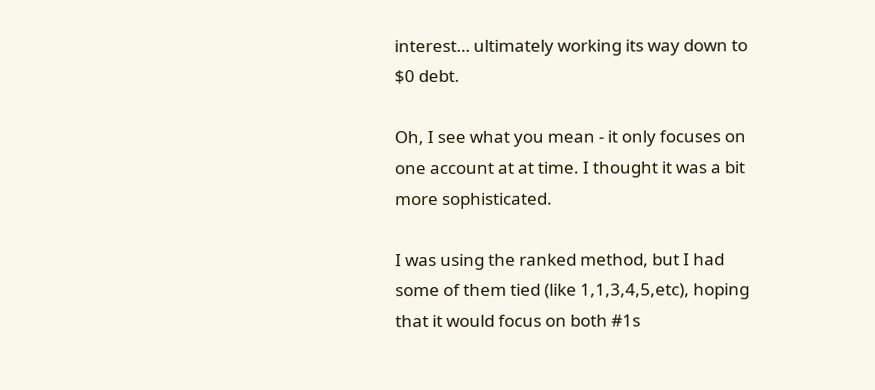interest… ultimately working its way down to $0 debt.

Oh, I see what you mean - it only focuses on one account at at time. I thought it was a bit more sophisticated.

I was using the ranked method, but I had some of them tied (like 1,1,3,4,5,etc), hoping that it would focus on both #1s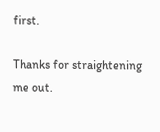first.

Thanks for straightening me out.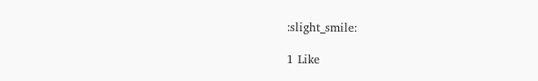:slight_smile:

1 Like